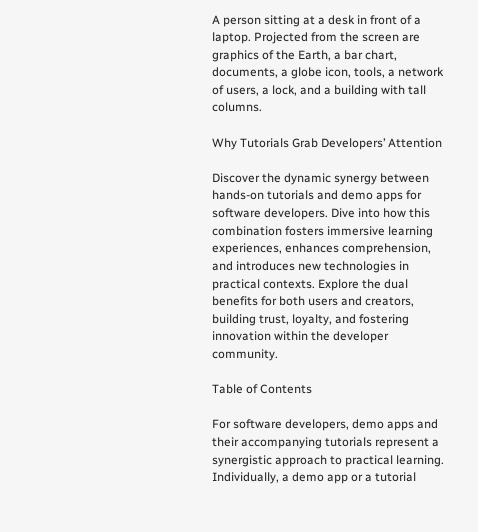A person sitting at a desk in front of a laptop. Projected from the screen are graphics of the Earth, a bar chart, documents, a globe icon, tools, a network of users, a lock, and a building with tall columns.

Why Tutorials Grab Developers’ Attention

Discover the dynamic synergy between hands-on tutorials and demo apps for software developers. Dive into how this combination fosters immersive learning experiences, enhances comprehension, and introduces new technologies in practical contexts. Explore the dual benefits for both users and creators, building trust, loyalty, and fostering innovation within the developer community.

Table of Contents

For software developers, demo apps and their accompanying tutorials represent a synergistic approach to practical learning. Individually, a demo app or a tutorial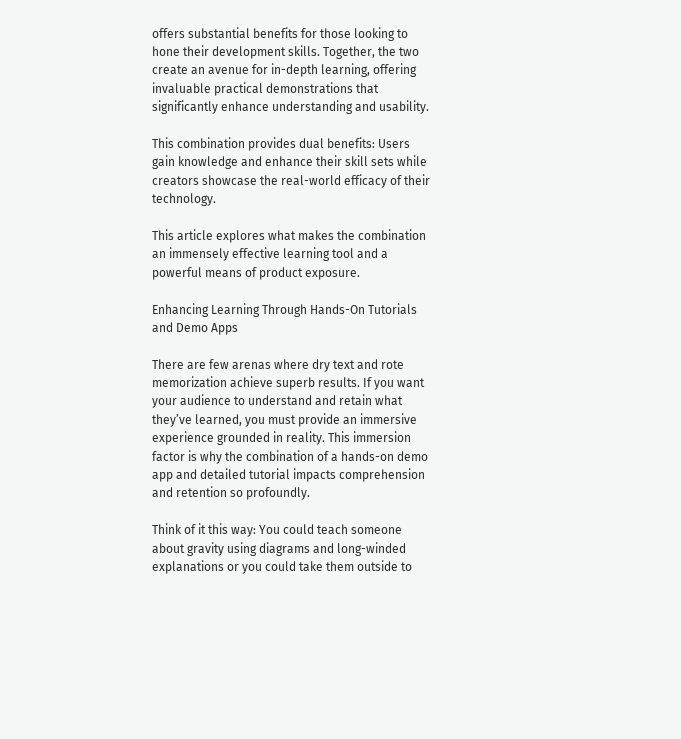offers substantial benefits for those looking to hone their development skills. Together, the two create an avenue for in-depth learning, offering invaluable practical demonstrations that significantly enhance understanding and usability.

This combination provides dual benefits: Users gain knowledge and enhance their skill sets while creators showcase the real-world efficacy of their technology.

This article explores what makes the combination an immensely effective learning tool and a powerful means of product exposure.

Enhancing Learning Through Hands-On Tutorials and Demo Apps

There are few arenas where dry text and rote memorization achieve superb results. If you want your audience to understand and retain what they’ve learned, you must provide an immersive experience grounded in reality. This immersion factor is why the combination of a hands-on demo app and detailed tutorial impacts comprehension and retention so profoundly.

Think of it this way: You could teach someone about gravity using diagrams and long-winded explanations or you could take them outside to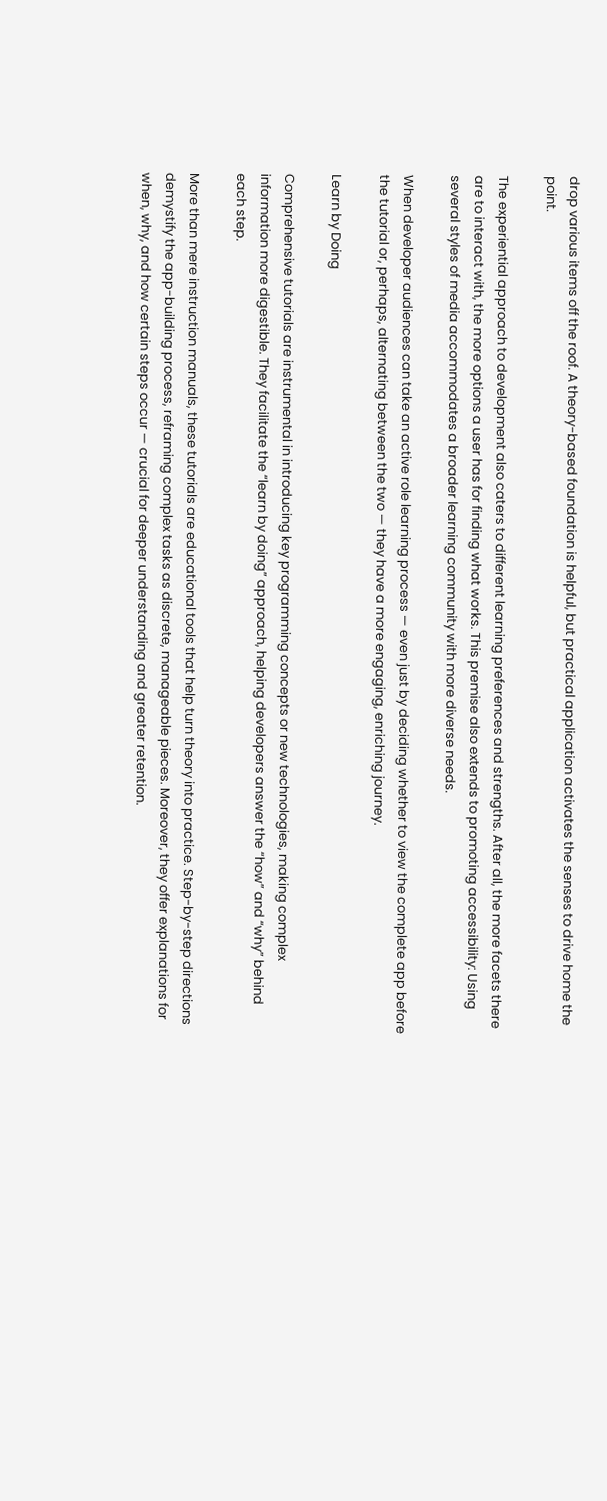drop various items off the roof. A theory-based foundation is helpful, but practical application activates the senses to drive home the point.

The experiential approach to development also caters to different learning preferences and strengths. After all, the more facets there are to interact with, the more options a user has for finding what works. This premise also extends to promoting accessibility: Using several styles of media accommodates a broader learning community with more diverse needs.

When developer audiences can take an active role learning process — even just by deciding whether to view the complete app before the tutorial or, perhaps, alternating between the two — they have a more engaging, enriching journey.

Learn by Doing

Comprehensive tutorials are instrumental in introducing key programming concepts or new technologies, making complex information more digestible. They facilitate the “learn by doing” approach, helping developers answer the “how” and “why” behind each step.

More than mere instruction manuals, these tutorials are educational tools that help turn theory into practice. Step-by-step directions demystify the app-building process, reframing complex tasks as discrete, manageable pieces. Moreover, they offer explanations for when, why, and how certain steps occur — crucial for deeper understanding and greater retention.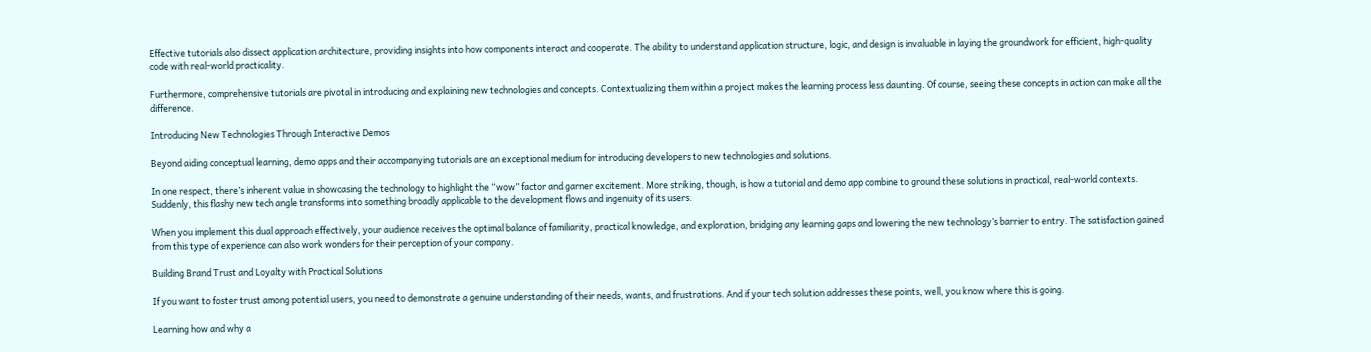Effective tutorials also dissect application architecture, providing insights into how components interact and cooperate. The ability to understand application structure, logic, and design is invaluable in laying the groundwork for efficient, high-quality code with real-world practicality.

Furthermore, comprehensive tutorials are pivotal in introducing and explaining new technologies and concepts. Contextualizing them within a project makes the learning process less daunting. Of course, seeing these concepts in action can make all the difference.

Introducing New Technologies Through Interactive Demos

Beyond aiding conceptual learning, demo apps and their accompanying tutorials are an exceptional medium for introducing developers to new technologies and solutions.

In one respect, there’s inherent value in showcasing the technology to highlight the “wow” factor and garner excitement. More striking, though, is how a tutorial and demo app combine to ground these solutions in practical, real-world contexts. Suddenly, this flashy new tech angle transforms into something broadly applicable to the development flows and ingenuity of its users.

When you implement this dual approach effectively, your audience receives the optimal balance of familiarity, practical knowledge, and exploration, bridging any learning gaps and lowering the new technology’s barrier to entry. The satisfaction gained from this type of experience can also work wonders for their perception of your company.

Building Brand Trust and Loyalty with Practical Solutions

If you want to foster trust among potential users, you need to demonstrate a genuine understanding of their needs, wants, and frustrations. And if your tech solution addresses these points, well, you know where this is going.

Learning how and why a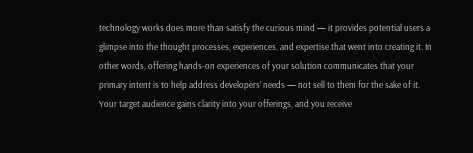technology works does more than satisfy the curious mind — it provides potential users a glimpse into the thought processes, experiences, and expertise that went into creating it. In other words, offering hands-on experiences of your solution communicates that your primary intent is to help address developers’ needs — not sell to them for the sake of it. Your target audience gains clarity into your offerings, and you receive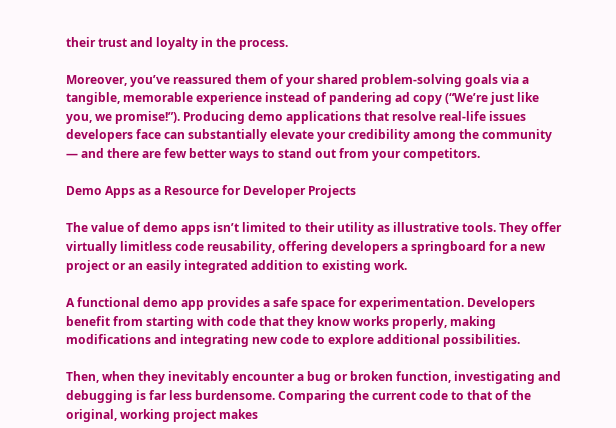their trust and loyalty in the process.

Moreover, you’ve reassured them of your shared problem-solving goals via a tangible, memorable experience instead of pandering ad copy (“We’re just like you, we promise!”). Producing demo applications that resolve real-life issues developers face can substantially elevate your credibility among the community — and there are few better ways to stand out from your competitors.

Demo Apps as a Resource for Developer Projects

The value of demo apps isn’t limited to their utility as illustrative tools. They offer virtually limitless code reusability, offering developers a springboard for a new project or an easily integrated addition to existing work.

A functional demo app provides a safe space for experimentation. Developers benefit from starting with code that they know works properly, making modifications and integrating new code to explore additional possibilities.

Then, when they inevitably encounter a bug or broken function, investigating and debugging is far less burdensome. Comparing the current code to that of the original, working project makes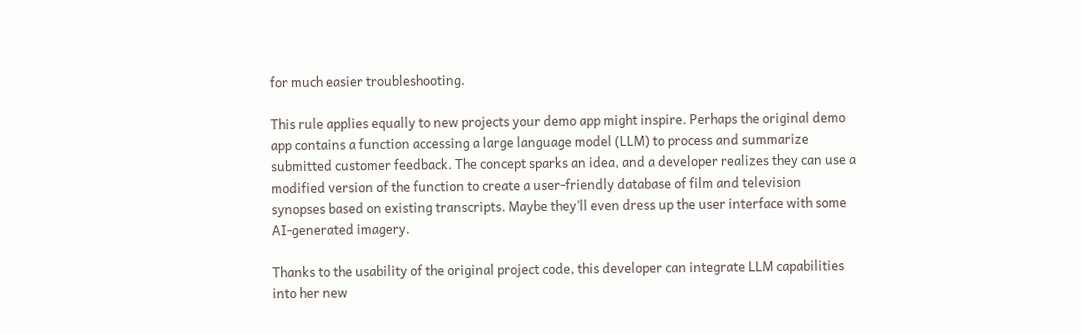for much easier troubleshooting.

This rule applies equally to new projects your demo app might inspire. Perhaps the original demo app contains a function accessing a large language model (LLM) to process and summarize submitted customer feedback. The concept sparks an idea, and a developer realizes they can use a modified version of the function to create a user-friendly database of film and television synopses based on existing transcripts. Maybe they’ll even dress up the user interface with some AI-generated imagery.

Thanks to the usability of the original project code, this developer can integrate LLM capabilities into her new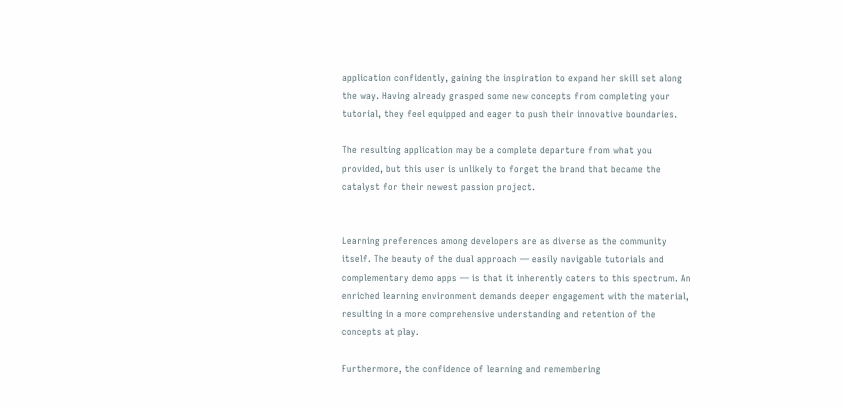application confidently, gaining the inspiration to expand her skill set along the way. Having already grasped some new concepts from completing your tutorial, they feel equipped and eager to push their innovative boundaries.

The resulting application may be a complete departure from what you provided, but this user is unlikely to forget the brand that became the catalyst for their newest passion project.


Learning preferences among developers are as diverse as the community itself. The beauty of the dual approach — easily navigable tutorials and complementary demo apps — is that it inherently caters to this spectrum. An enriched learning environment demands deeper engagement with the material, resulting in a more comprehensive understanding and retention of the concepts at play.

Furthermore, the confidence of learning and remembering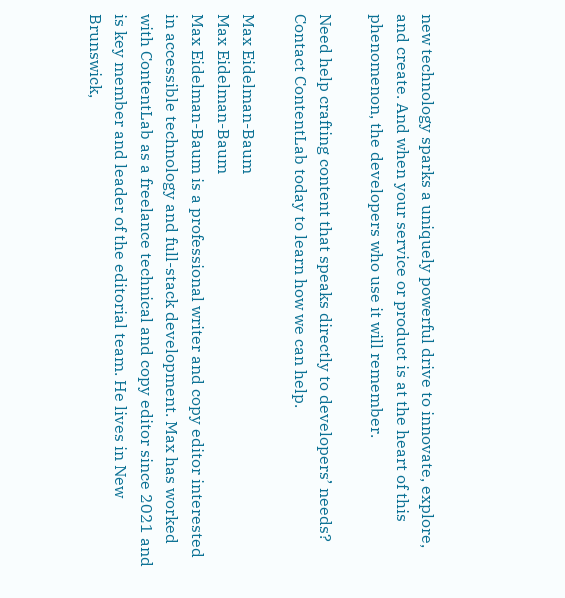new technology sparks a uniquely powerful drive to innovate, explore, and create. And when your service or product is at the heart of this phenomenon, the developers who use it will remember.

Need help crafting content that speaks directly to developers’ needs? Contact ContentLab today to learn how we can help.

Max Eidelman-Baum
Max Eidelman-Baum
Max Eidelman-Baum is a professional writer and copy editor interested in accessible technology and full-stack development. Max has worked with ContentLab as a freelance technical and copy editor since 2021 and is key member and leader of the editorial team. He lives in New Brunswick,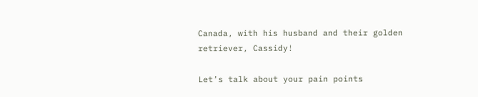Canada, with his husband and their golden retriever, Cassidy!

Let’s talk about your pain points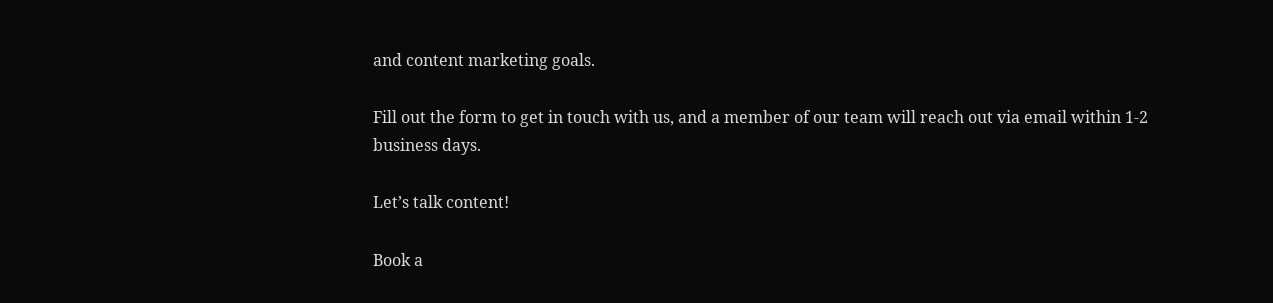and content marketing goals.

Fill out the form to get in touch with us, and a member of our team will reach out via email within 1-2 business days.

Let’s talk content!

Book a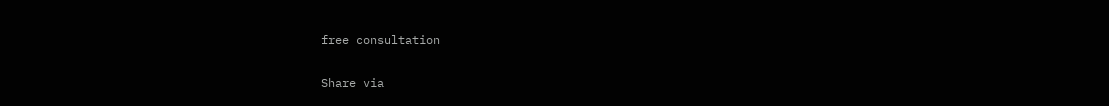free consultation

Share via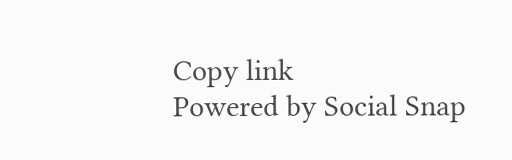Copy link
Powered by Social Snap